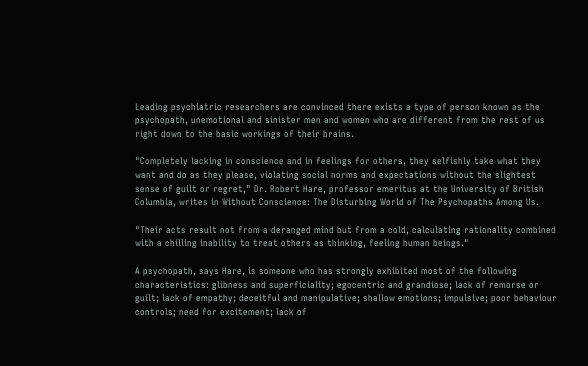Leading psychiatric researchers are convinced there exists a type of person known as the psychopath, unemotional and sinister men and women who are different from the rest of us right down to the basic workings of their brains.

"Completely lacking in conscience and in feelings for others, they selfishly take what they want and do as they please, violating social norms and expectations without the slightest sense of guilt or regret," Dr. Robert Hare, professor emeritus at the University of British Columbia, writes in Without Conscience: The Disturbing World of The Psychopaths Among Us.

"Their acts result not from a deranged mind but from a cold, calculating rationality combined with a chilling inability to treat others as thinking, feeling human beings."

A psychopath, says Hare, is someone who has strongly exhibited most of the following characteristics: glibness and superficiality; egocentric and grandiose; lack of remorse or guilt; lack of empathy; deceitful and manipulative; shallow emotions; impulsive; poor behaviour controls; need for excitement; lack of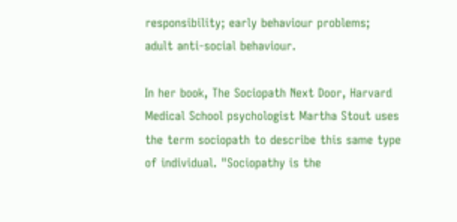responsibility; early behaviour problems; adult anti-social behaviour.

In her book, The Sociopath Next Door, Harvard Medical School psychologist Martha Stout uses the term sociopath to describe this same type of individual. "Sociopathy is the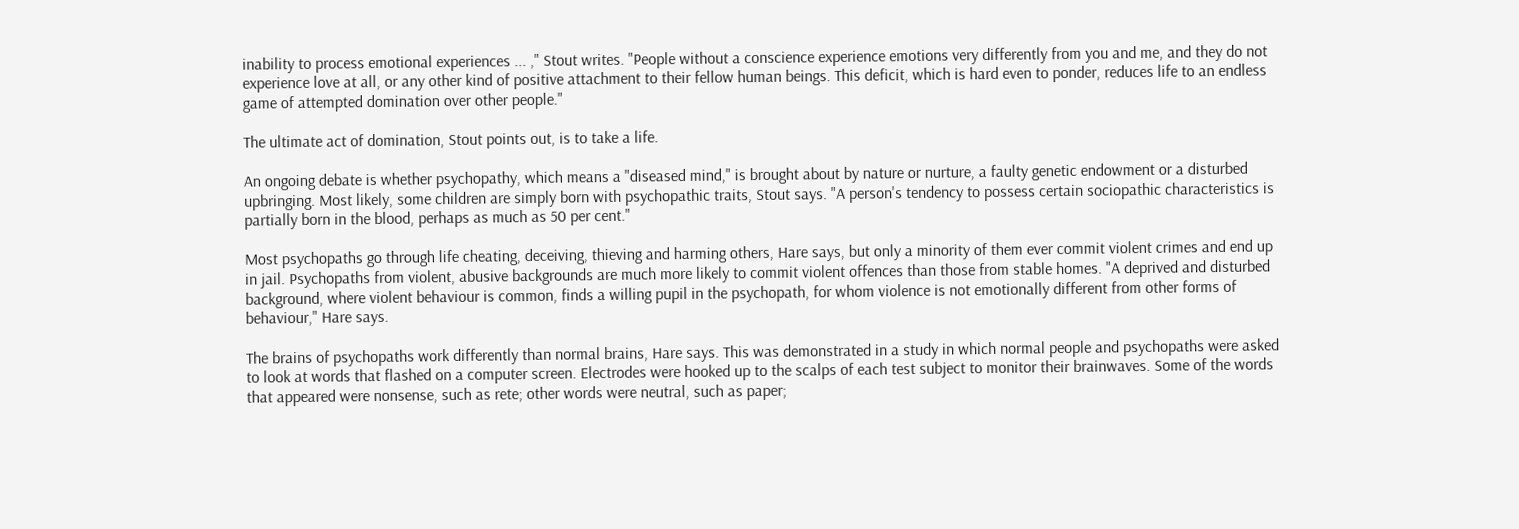inability to process emotional experiences ... ," Stout writes. "People without a conscience experience emotions very differently from you and me, and they do not experience love at all, or any other kind of positive attachment to their fellow human beings. This deficit, which is hard even to ponder, reduces life to an endless game of attempted domination over other people."

The ultimate act of domination, Stout points out, is to take a life.

An ongoing debate is whether psychopathy, which means a "diseased mind," is brought about by nature or nurture, a faulty genetic endowment or a disturbed upbringing. Most likely, some children are simply born with psychopathic traits, Stout says. "A person's tendency to possess certain sociopathic characteristics is partially born in the blood, perhaps as much as 50 per cent."

Most psychopaths go through life cheating, deceiving, thieving and harming others, Hare says, but only a minority of them ever commit violent crimes and end up in jail. Psychopaths from violent, abusive backgrounds are much more likely to commit violent offences than those from stable homes. "A deprived and disturbed background, where violent behaviour is common, finds a willing pupil in the psychopath, for whom violence is not emotionally different from other forms of behaviour," Hare says.

The brains of psychopaths work differently than normal brains, Hare says. This was demonstrated in a study in which normal people and psychopaths were asked to look at words that flashed on a computer screen. Electrodes were hooked up to the scalps of each test subject to monitor their brainwaves. Some of the words that appeared were nonsense, such as rete; other words were neutral, such as paper;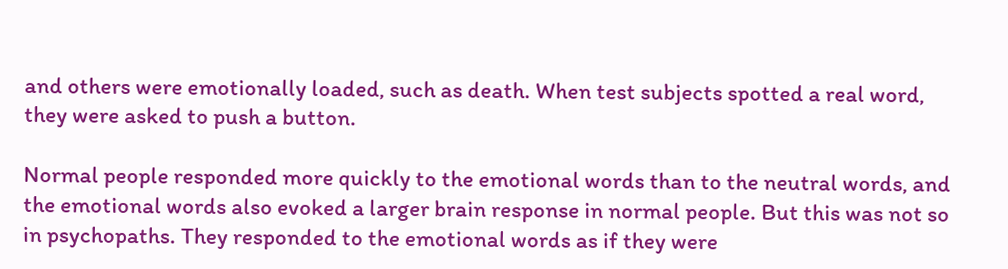and others were emotionally loaded, such as death. When test subjects spotted a real word, they were asked to push a button.

Normal people responded more quickly to the emotional words than to the neutral words, and the emotional words also evoked a larger brain response in normal people. But this was not so in psychopaths. They responded to the emotional words as if they were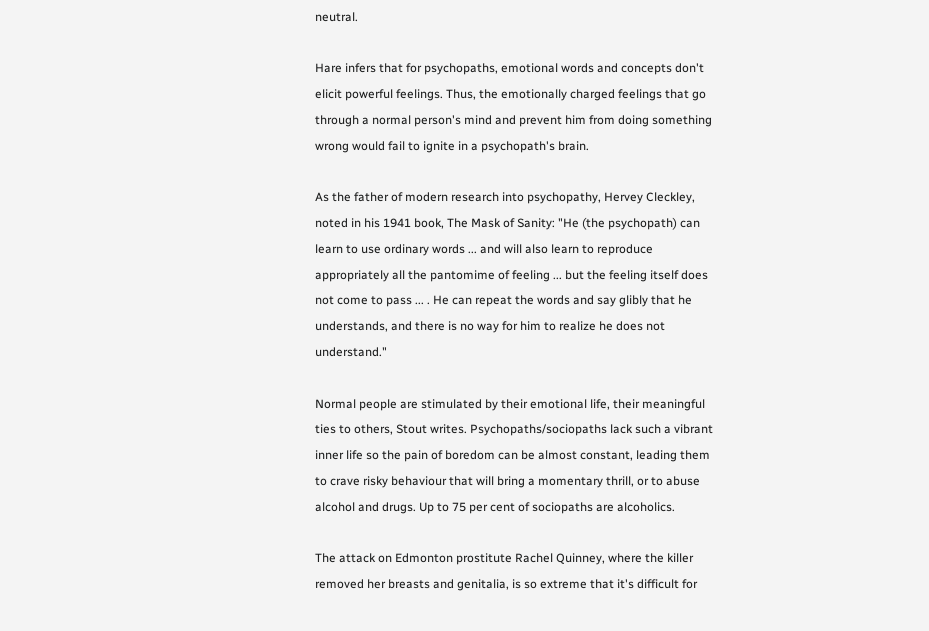neutral.

Hare infers that for psychopaths, emotional words and concepts don't elicit powerful feelings. Thus, the emotionally charged feelings that go through a normal person's mind and prevent him from doing something wrong would fail to ignite in a psychopath's brain.

As the father of modern research into psychopathy, Hervey Cleckley, noted in his 1941 book, The Mask of Sanity: "He (the psychopath) can learn to use ordinary words ... and will also learn to reproduce appropriately all the pantomime of feeling ... but the feeling itself does not come to pass ... . He can repeat the words and say glibly that he understands, and there is no way for him to realize he does not understand."

Normal people are stimulated by their emotional life, their meaningful ties to others, Stout writes. Psychopaths/sociopaths lack such a vibrant inner life so the pain of boredom can be almost constant, leading them to crave risky behaviour that will bring a momentary thrill, or to abuse alcohol and drugs. Up to 75 per cent of sociopaths are alcoholics.

The attack on Edmonton prostitute Rachel Quinney, where the killer removed her breasts and genitalia, is so extreme that it's difficult for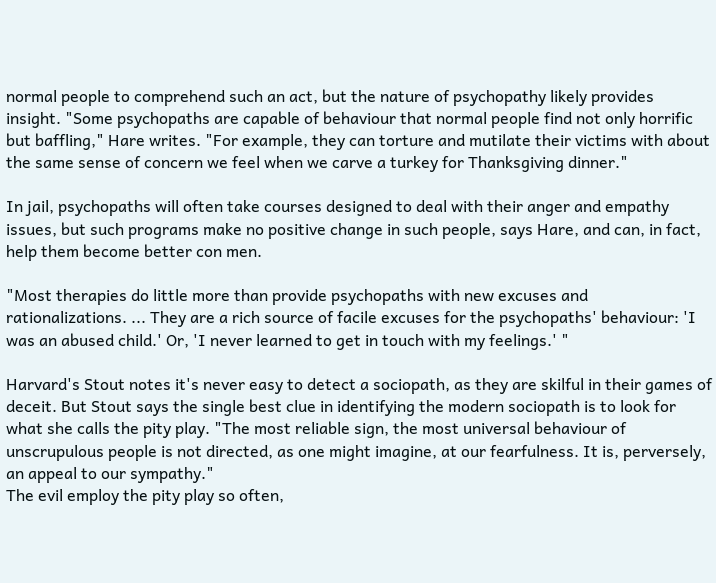normal people to comprehend such an act, but the nature of psychopathy likely provides insight. "Some psychopaths are capable of behaviour that normal people find not only horrific but baffling," Hare writes. "For example, they can torture and mutilate their victims with about the same sense of concern we feel when we carve a turkey for Thanksgiving dinner."

In jail, psychopaths will often take courses designed to deal with their anger and empathy issues, but such programs make no positive change in such people, says Hare, and can, in fact, help them become better con men.

"Most therapies do little more than provide psychopaths with new excuses and rationalizations. ... They are a rich source of facile excuses for the psychopaths' behaviour: 'I was an abused child.' Or, 'I never learned to get in touch with my feelings.' "

Harvard's Stout notes it's never easy to detect a sociopath, as they are skilful in their games of deceit. But Stout says the single best clue in identifying the modern sociopath is to look for what she calls the pity play. "The most reliable sign, the most universal behaviour of unscrupulous people is not directed, as one might imagine, at our fearfulness. It is, perversely, an appeal to our sympathy."
The evil employ the pity play so often,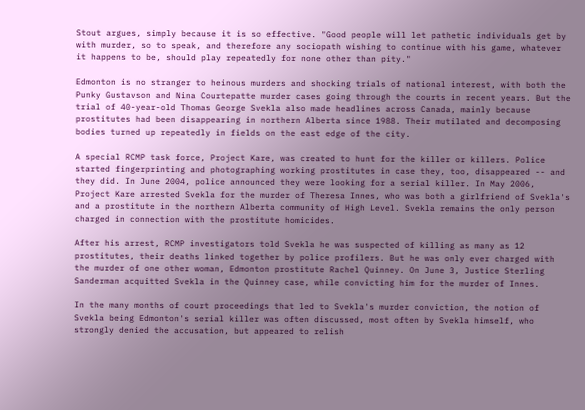Stout argues, simply because it is so effective. "Good people will let pathetic individuals get by with murder, so to speak, and therefore any sociopath wishing to continue with his game, whatever it happens to be, should play repeatedly for none other than pity."

Edmonton is no stranger to heinous murders and shocking trials of national interest, with both the Punky Gustavson and Nina Courtepatte murder cases going through the courts in recent years. But the trial of 40-year-old Thomas George Svekla also made headlines across Canada, mainly because prostitutes had been disappearing in northern Alberta since 1988. Their mutilated and decomposing bodies turned up repeatedly in fields on the east edge of the city.

A special RCMP task force, Project Kare, was created to hunt for the killer or killers. Police started fingerprinting and photographing working prostitutes in case they, too, disappeared -- and they did. In June 2004, police announced they were looking for a serial killer. In May 2006, Project Kare arrested Svekla for the murder of Theresa Innes, who was both a girlfriend of Svekla's and a prostitute in the northern Alberta community of High Level. Svekla remains the only person charged in connection with the prostitute homicides.

After his arrest, RCMP investigators told Svekla he was suspected of killing as many as 12 prostitutes, their deaths linked together by police profilers. But he was only ever charged with the murder of one other woman, Edmonton prostitute Rachel Quinney. On June 3, Justice Sterling Sanderman acquitted Svekla in the Quinney case, while convicting him for the murder of Innes.

In the many months of court proceedings that led to Svekla's murder conviction, the notion of Svekla being Edmonton's serial killer was often discussed, most often by Svekla himself, who strongly denied the accusation, but appeared to relish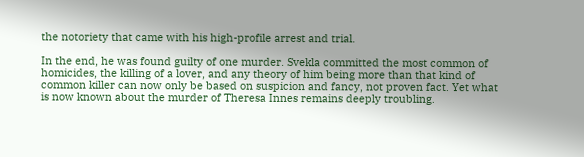the notoriety that came with his high-profile arrest and trial.

In the end, he was found guilty of one murder. Svekla committed the most common of homicides, the killing of a lover, and any theory of him being more than that kind of common killer can now only be based on suspicion and fancy, not proven fact. Yet what is now known about the murder of Theresa Innes remains deeply troubling.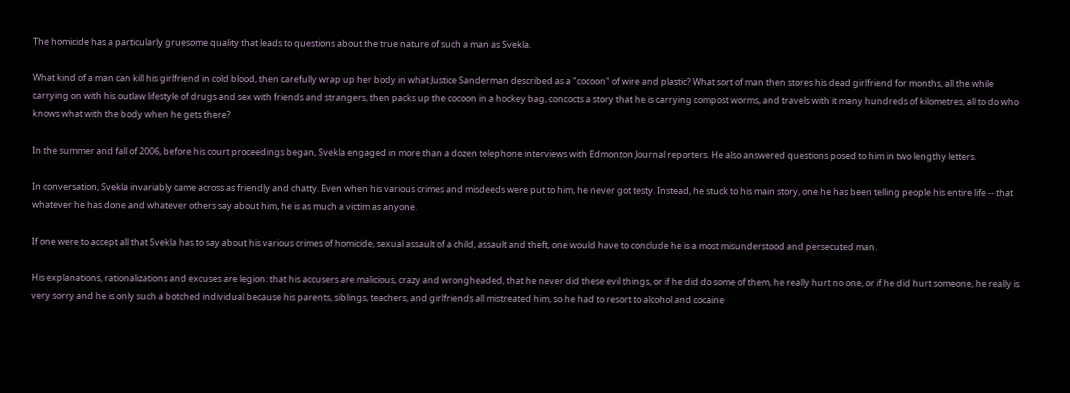The homicide has a particularly gruesome quality that leads to questions about the true nature of such a man as Svekla.

What kind of a man can kill his girlfriend in cold blood, then carefully wrap up her body in what Justice Sanderman described as a "cocoon" of wire and plastic? What sort of man then stores his dead girlfriend for months, all the while carrying on with his outlaw lifestyle of drugs and sex with friends and strangers, then packs up the cocoon in a hockey bag, concocts a story that he is carrying compost worms, and travels with it many hundreds of kilometres, all to do who knows what with the body when he gets there?

In the summer and fall of 2006, before his court proceedings began, Svekla engaged in more than a dozen telephone interviews with Edmonton Journal reporters. He also answered questions posed to him in two lengthy letters.

In conversation, Svekla invariably came across as friendly and chatty. Even when his various crimes and misdeeds were put to him, he never got testy. Instead, he stuck to his main story, one he has been telling people his entire life -- that whatever he has done and whatever others say about him, he is as much a victim as anyone.

If one were to accept all that Svekla has to say about his various crimes of homicide, sexual assault of a child, assault and theft, one would have to conclude he is a most misunderstood and persecuted man.

His explanations, rationalizations and excuses are legion: that his accusers are malicious, crazy and wrongheaded, that he never did these evil things, or if he did do some of them, he really hurt no one, or if he did hurt someone, he really is very sorry and he is only such a botched individual because his parents, siblings, teachers, and girlfriends all mistreated him, so he had to resort to alcohol and cocaine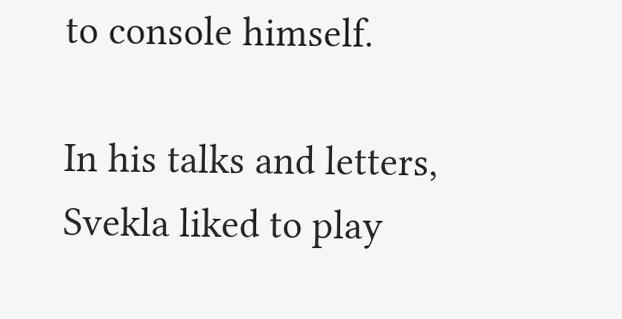to console himself.

In his talks and letters, Svekla liked to play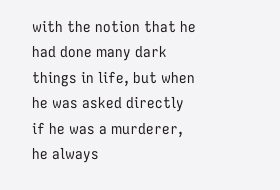with the notion that he had done many dark things in life, but when he was asked directly if he was a murderer, he always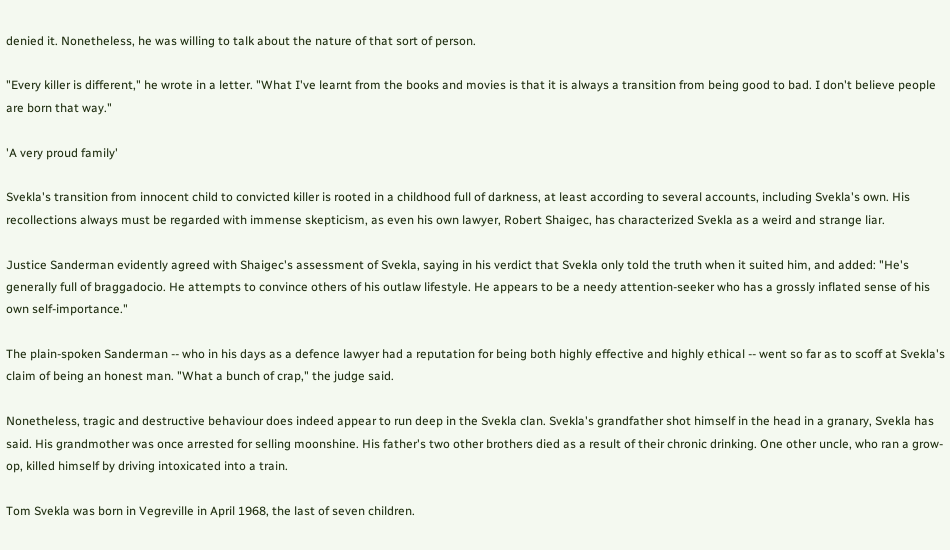denied it. Nonetheless, he was willing to talk about the nature of that sort of person.

"Every killer is different," he wrote in a letter. "What I've learnt from the books and movies is that it is always a transition from being good to bad. I don't believe people are born that way."

'A very proud family'

Svekla's transition from innocent child to convicted killer is rooted in a childhood full of darkness, at least according to several accounts, including Svekla's own. His recollections always must be regarded with immense skepticism, as even his own lawyer, Robert Shaigec, has characterized Svekla as a weird and strange liar.

Justice Sanderman evidently agreed with Shaigec's assessment of Svekla, saying in his verdict that Svekla only told the truth when it suited him, and added: "He's generally full of braggadocio. He attempts to convince others of his outlaw lifestyle. He appears to be a needy attention-seeker who has a grossly inflated sense of his own self-importance."

The plain-spoken Sanderman -- who in his days as a defence lawyer had a reputation for being both highly effective and highly ethical -- went so far as to scoff at Svekla's claim of being an honest man. "What a bunch of crap," the judge said.

Nonetheless, tragic and destructive behaviour does indeed appear to run deep in the Svekla clan. Svekla's grandfather shot himself in the head in a granary, Svekla has said. His grandmother was once arrested for selling moonshine. His father's two other brothers died as a result of their chronic drinking. One other uncle, who ran a grow-op, killed himself by driving intoxicated into a train.

Tom Svekla was born in Vegreville in April 1968, the last of seven children.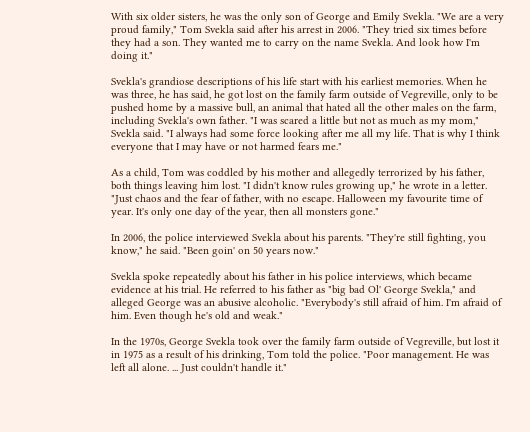With six older sisters, he was the only son of George and Emily Svekla. "We are a very proud family," Tom Svekla said after his arrest in 2006. "They tried six times before they had a son. They wanted me to carry on the name Svekla. And look how I'm doing it."

Svekla's grandiose descriptions of his life start with his earliest memories. When he was three, he has said, he got lost on the family farm outside of Vegreville, only to be pushed home by a massive bull, an animal that hated all the other males on the farm, including Svekla's own father. "I was scared a little but not as much as my mom," Svekla said. "I always had some force looking after me all my life. That is why I think everyone that I may have or not harmed fears me."

As a child, Tom was coddled by his mother and allegedly terrorized by his father, both things leaving him lost. "I didn't know rules growing up," he wrote in a letter. "Just chaos and the fear of father, with no escape. Halloween my favourite time of year. It's only one day of the year, then all monsters gone."

In 2006, the police interviewed Svekla about his parents. "They're still fighting, you know," he said. "Been goin' on 50 years now."

Svekla spoke repeatedly about his father in his police interviews, which became evidence at his trial. He referred to his father as "big bad Ol' George Svekla," and alleged George was an abusive alcoholic. "Everybody's still afraid of him. I'm afraid of him. Even though he's old and weak."

In the 1970s, George Svekla took over the family farm outside of Vegreville, but lost it in 1975 as a result of his drinking, Tom told the police. "Poor management. He was left all alone. ... Just couldn't handle it."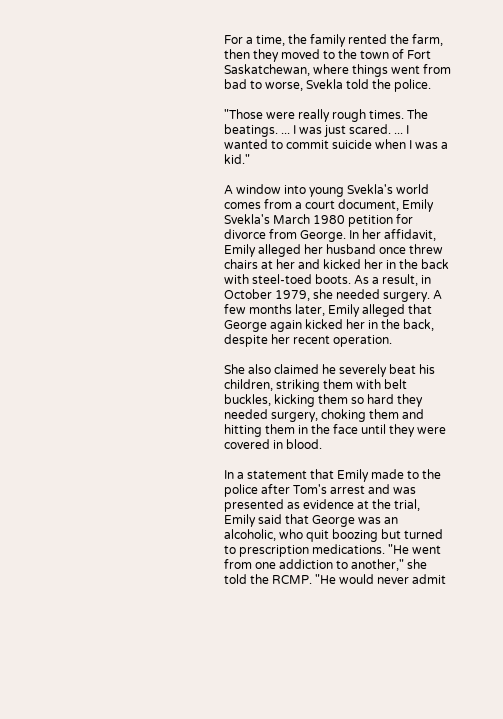For a time, the family rented the farm, then they moved to the town of Fort Saskatchewan, where things went from bad to worse, Svekla told the police.

"Those were really rough times. The beatings. ... I was just scared. ... I wanted to commit suicide when I was a kid."

A window into young Svekla's world comes from a court document, Emily Svekla's March 1980 petition for divorce from George. In her affidavit, Emily alleged her husband once threw chairs at her and kicked her in the back with steel-toed boots. As a result, in October 1979, she needed surgery. A few months later, Emily alleged that George again kicked her in the back, despite her recent operation.

She also claimed he severely beat his children, striking them with belt buckles, kicking them so hard they needed surgery, choking them and hitting them in the face until they were covered in blood.

In a statement that Emily made to the police after Tom's arrest and was presented as evidence at the trial, Emily said that George was an alcoholic, who quit boozing but turned to prescription medications. "He went from one addiction to another," she told the RCMP. "He would never admit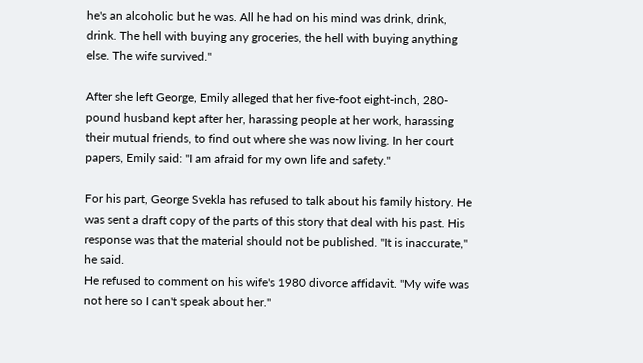he's an alcoholic but he was. All he had on his mind was drink, drink, drink. The hell with buying any groceries, the hell with buying anything else. The wife survived."

After she left George, Emily alleged that her five-foot eight-inch, 280-pound husband kept after her, harassing people at her work, harassing their mutual friends, to find out where she was now living. In her court papers, Emily said: "I am afraid for my own life and safety."

For his part, George Svekla has refused to talk about his family history. He was sent a draft copy of the parts of this story that deal with his past. His response was that the material should not be published. "It is inaccurate," he said.
He refused to comment on his wife's 1980 divorce affidavit. "My wife was not here so I can't speak about her."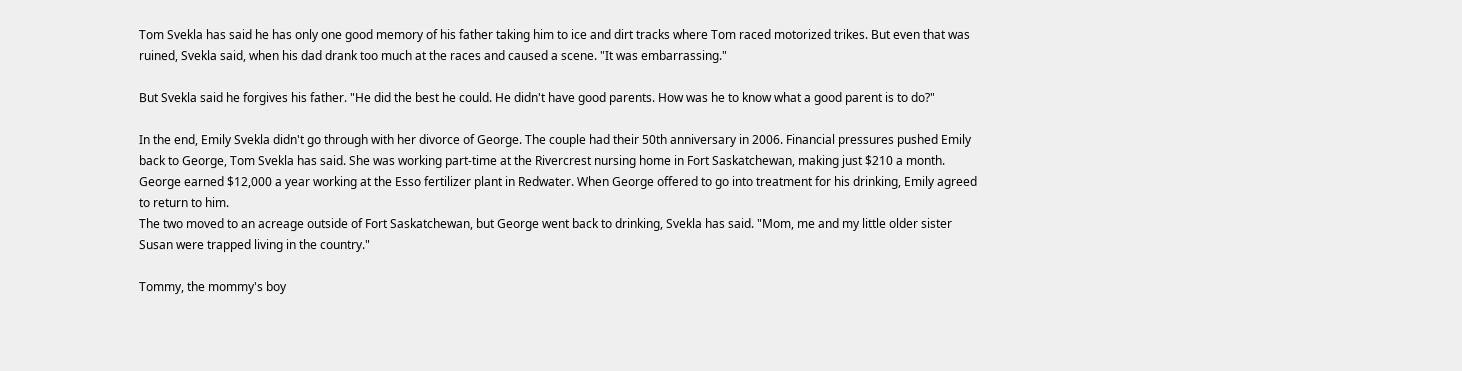Tom Svekla has said he has only one good memory of his father taking him to ice and dirt tracks where Tom raced motorized trikes. But even that was ruined, Svekla said, when his dad drank too much at the races and caused a scene. "It was embarrassing."

But Svekla said he forgives his father. "He did the best he could. He didn't have good parents. How was he to know what a good parent is to do?"

In the end, Emily Svekla didn't go through with her divorce of George. The couple had their 50th anniversary in 2006. Financial pressures pushed Emily back to George, Tom Svekla has said. She was working part-time at the Rivercrest nursing home in Fort Saskatchewan, making just $210 a month. George earned $12,000 a year working at the Esso fertilizer plant in Redwater. When George offered to go into treatment for his drinking, Emily agreed to return to him.
The two moved to an acreage outside of Fort Saskatchewan, but George went back to drinking, Svekla has said. "Mom, me and my little older sister Susan were trapped living in the country."

Tommy, the mommy's boy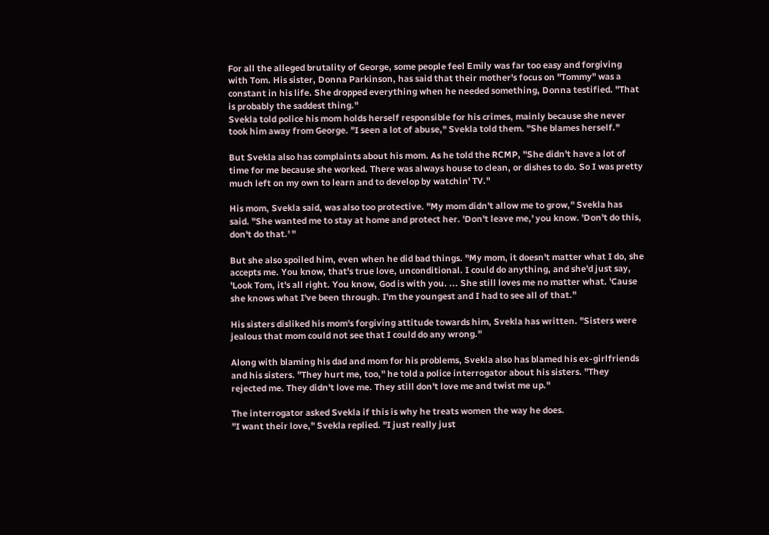For all the alleged brutality of George, some people feel Emily was far too easy and forgiving with Tom. His sister, Donna Parkinson, has said that their mother's focus on "Tommy" was a constant in his life. She dropped everything when he needed something, Donna testified. "That is probably the saddest thing."
Svekla told police his mom holds herself responsible for his crimes, mainly because she never took him away from George. "I seen a lot of abuse," Svekla told them. "She blames herself."

But Svekla also has complaints about his mom. As he told the RCMP, "She didn't have a lot of time for me because she worked. There was always house to clean, or dishes to do. So I was pretty much left on my own to learn and to develop by watchin' TV."

His mom, Svekla said, was also too protective. "My mom didn't allow me to grow," Svekla has said. "She wanted me to stay at home and protect her. 'Don't leave me,' you know. 'Don't do this, don't do that.' "

But she also spoiled him, even when he did bad things. "My mom, it doesn't matter what I do, she accepts me. You know, that's true love, unconditional. I could do anything, and she'd just say, 'Look Tom, it's all right. You know, God is with you. ... She still loves me no matter what. 'Cause she knows what I've been through. I'm the youngest and I had to see all of that."

His sisters disliked his mom's forgiving attitude towards him, Svekla has written. "Sisters were jealous that mom could not see that I could do any wrong."

Along with blaming his dad and mom for his problems, Svekla also has blamed his ex-girlfriends and his sisters. "They hurt me, too," he told a police interrogator about his sisters. "They rejected me. They didn't love me. They still don't love me and twist me up."

The interrogator asked Svekla if this is why he treats women the way he does.
"I want their love," Svekla replied. "I just really just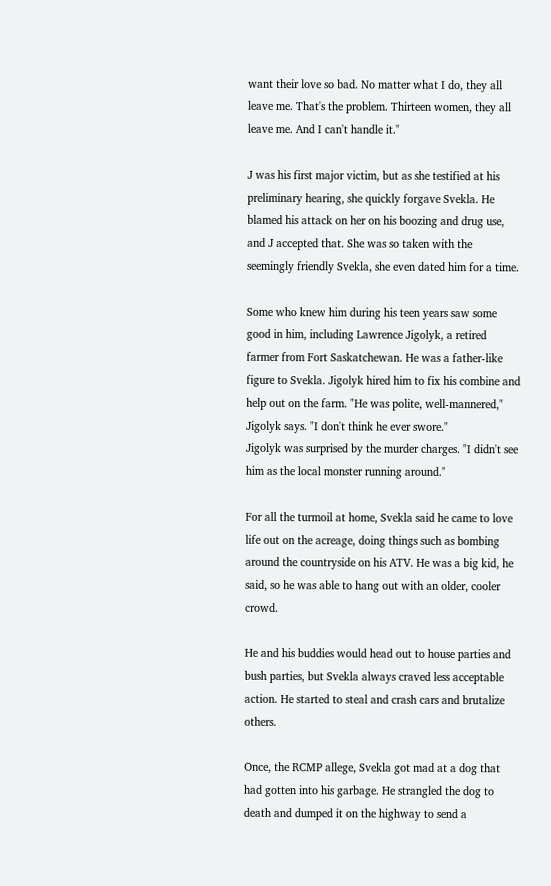want their love so bad. No matter what I do, they all leave me. That's the problem. Thirteen women, they all leave me. And I can't handle it."

J was his first major victim, but as she testified at his preliminary hearing, she quickly forgave Svekla. He blamed his attack on her on his boozing and drug use, and J accepted that. She was so taken with the seemingly friendly Svekla, she even dated him for a time.

Some who knew him during his teen years saw some good in him, including Lawrence Jigolyk, a retired farmer from Fort Saskatchewan. He was a father-like figure to Svekla. Jigolyk hired him to fix his combine and help out on the farm. "He was polite, well-mannered," Jigolyk says. "I don't think he ever swore."
Jigolyk was surprised by the murder charges. "I didn't see him as the local monster running around."

For all the turmoil at home, Svekla said he came to love life out on the acreage, doing things such as bombing around the countryside on his ATV. He was a big kid, he said, so he was able to hang out with an older, cooler crowd.

He and his buddies would head out to house parties and bush parties, but Svekla always craved less acceptable action. He started to steal and crash cars and brutalize others.

Once, the RCMP allege, Svekla got mad at a dog that had gotten into his garbage. He strangled the dog to death and dumped it on the highway to send a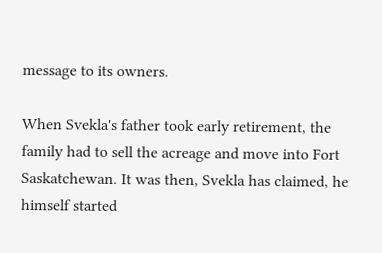message to its owners.

When Svekla's father took early retirement, the family had to sell the acreage and move into Fort Saskatchewan. It was then, Svekla has claimed, he himself started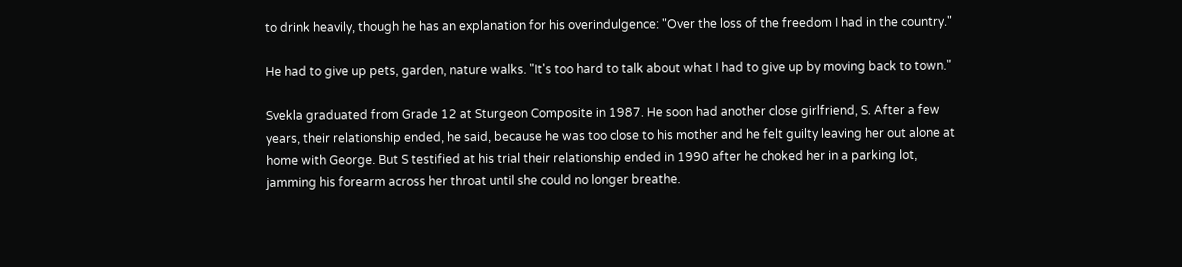to drink heavily, though he has an explanation for his overindulgence: "Over the loss of the freedom I had in the country."

He had to give up pets, garden, nature walks. "It's too hard to talk about what I had to give up by moving back to town."

Svekla graduated from Grade 12 at Sturgeon Composite in 1987. He soon had another close girlfriend, S. After a few years, their relationship ended, he said, because he was too close to his mother and he felt guilty leaving her out alone at home with George. But S testified at his trial their relationship ended in 1990 after he choked her in a parking lot, jamming his forearm across her throat until she could no longer breathe.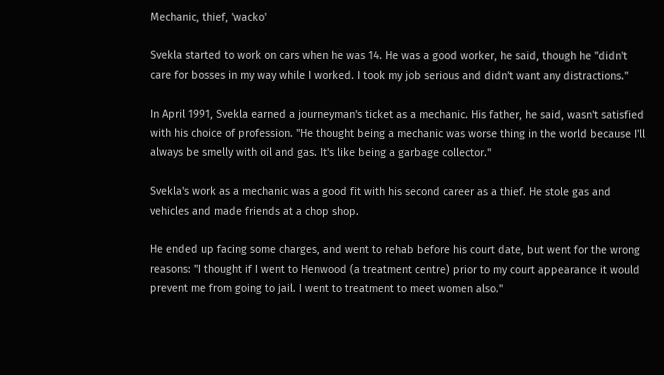Mechanic, thief, 'wacko'

Svekla started to work on cars when he was 14. He was a good worker, he said, though he "didn't care for bosses in my way while I worked. I took my job serious and didn't want any distractions."

In April 1991, Svekla earned a journeyman's ticket as a mechanic. His father, he said, wasn't satisfied with his choice of profession. "He thought being a mechanic was worse thing in the world because I'll always be smelly with oil and gas. It's like being a garbage collector."

Svekla's work as a mechanic was a good fit with his second career as a thief. He stole gas and vehicles and made friends at a chop shop.

He ended up facing some charges, and went to rehab before his court date, but went for the wrong reasons: "I thought if I went to Henwood (a treatment centre) prior to my court appearance it would prevent me from going to jail. I went to treatment to meet women also."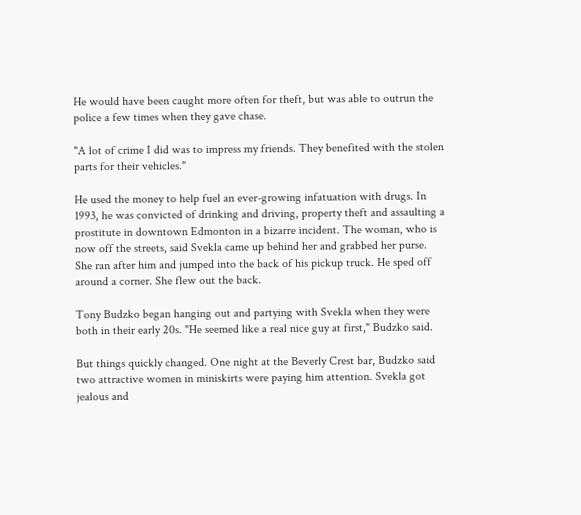He would have been caught more often for theft, but was able to outrun the police a few times when they gave chase.

"A lot of crime I did was to impress my friends. They benefited with the stolen parts for their vehicles."

He used the money to help fuel an ever-growing infatuation with drugs. In 1993, he was convicted of drinking and driving, property theft and assaulting a prostitute in downtown Edmonton in a bizarre incident. The woman, who is now off the streets, said Svekla came up behind her and grabbed her purse. She ran after him and jumped into the back of his pickup truck. He sped off around a corner. She flew out the back.

Tony Budzko began hanging out and partying with Svekla when they were both in their early 20s. "He seemed like a real nice guy at first," Budzko said.

But things quickly changed. One night at the Beverly Crest bar, Budzko said two attractive women in miniskirts were paying him attention. Svekla got jealous and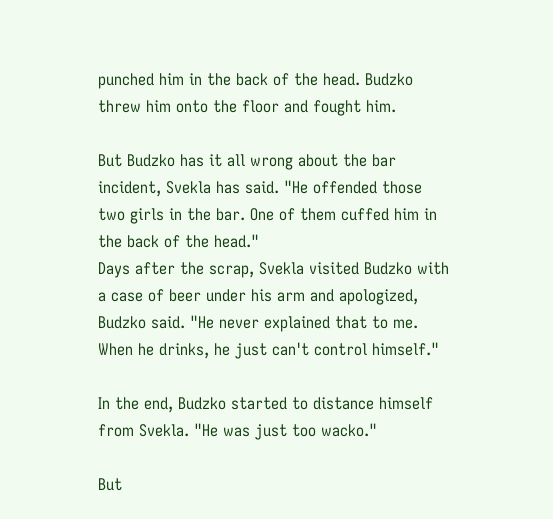punched him in the back of the head. Budzko threw him onto the floor and fought him.

But Budzko has it all wrong about the bar incident, Svekla has said. "He offended those two girls in the bar. One of them cuffed him in the back of the head."
Days after the scrap, Svekla visited Budzko with a case of beer under his arm and apologized, Budzko said. "He never explained that to me. When he drinks, he just can't control himself."

In the end, Budzko started to distance himself from Svekla. "He was just too wacko."

But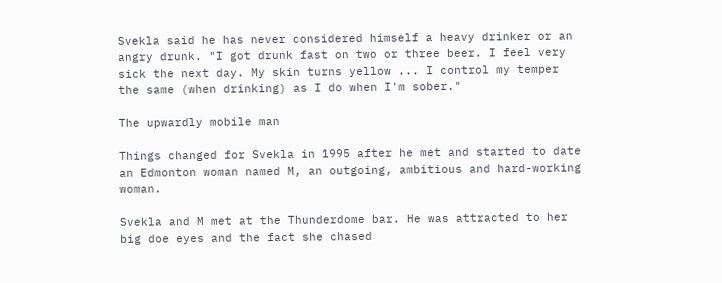Svekla said he has never considered himself a heavy drinker or an angry drunk. "I got drunk fast on two or three beer. I feel very sick the next day. My skin turns yellow ... I control my temper the same (when drinking) as I do when I'm sober."

The upwardly mobile man

Things changed for Svekla in 1995 after he met and started to date an Edmonton woman named M, an outgoing, ambitious and hard-working woman.

Svekla and M met at the Thunderdome bar. He was attracted to her big doe eyes and the fact she chased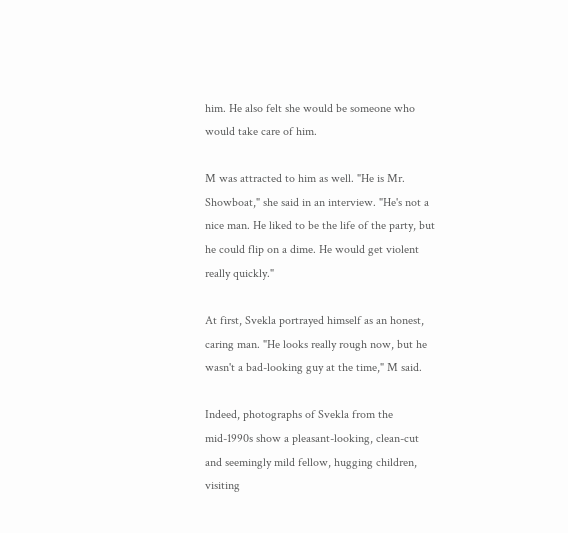him. He also felt she would be someone who would take care of him.

M was attracted to him as well. "He is Mr. Showboat," she said in an interview. "He's not a nice man. He liked to be the life of the party, but he could flip on a dime. He would get violent really quickly."

At first, Svekla portrayed himself as an honest, caring man. "He looks really rough now, but he wasn't a bad-looking guy at the time," M said.

Indeed, photographs of Svekla from the mid-1990s show a pleasant-looking, clean-cut and seemingly mild fellow, hugging children, visiting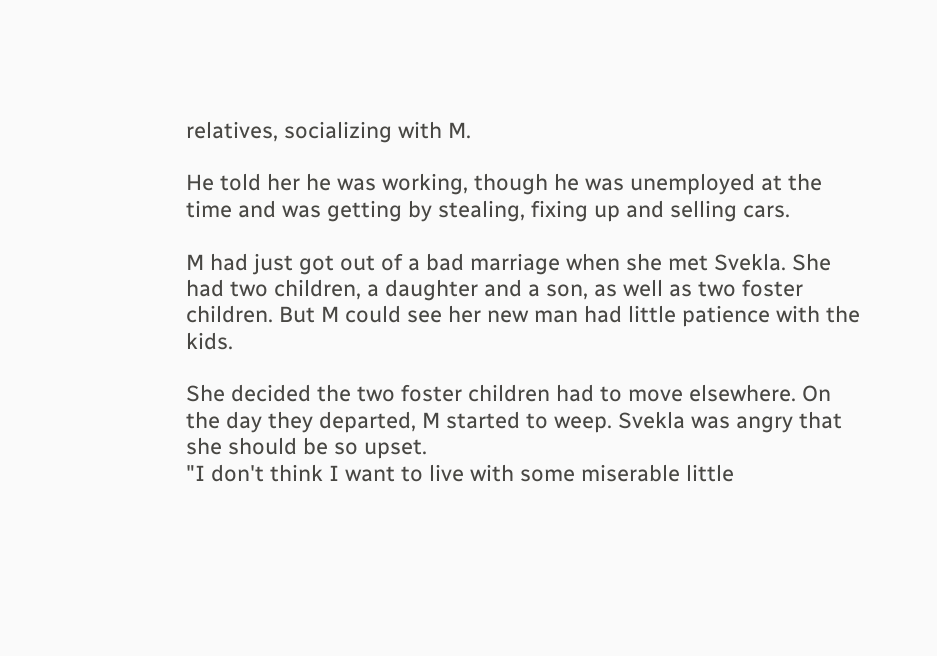relatives, socializing with M.

He told her he was working, though he was unemployed at the time and was getting by stealing, fixing up and selling cars.

M had just got out of a bad marriage when she met Svekla. She had two children, a daughter and a son, as well as two foster children. But M could see her new man had little patience with the kids.

She decided the two foster children had to move elsewhere. On the day they departed, M started to weep. Svekla was angry that she should be so upset.
"I don't think I want to live with some miserable little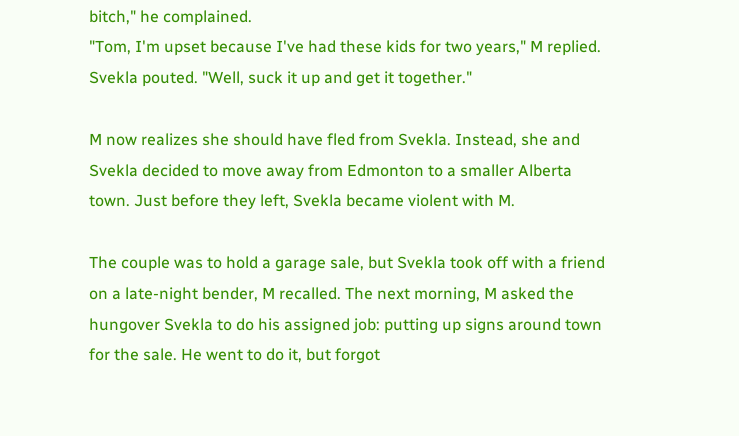bitch," he complained.
"Tom, I'm upset because I've had these kids for two years," M replied.
Svekla pouted. "Well, suck it up and get it together."

M now realizes she should have fled from Svekla. Instead, she and Svekla decided to move away from Edmonton to a smaller Alberta town. Just before they left, Svekla became violent with M.

The couple was to hold a garage sale, but Svekla took off with a friend on a late-night bender, M recalled. The next morning, M asked the hungover Svekla to do his assigned job: putting up signs around town for the sale. He went to do it, but forgot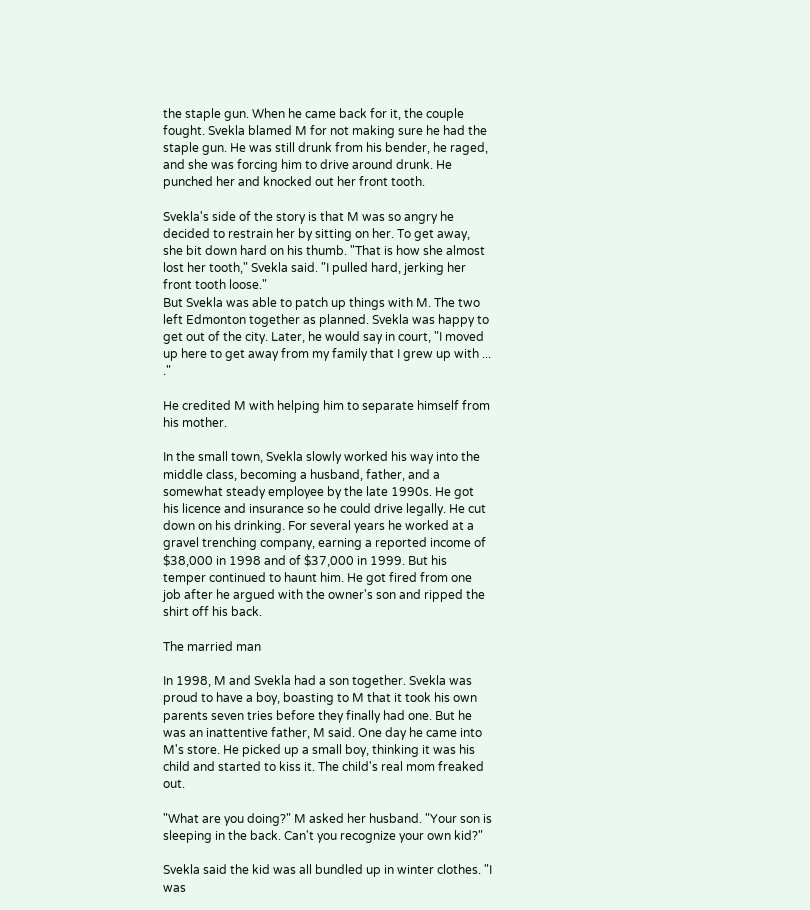the staple gun. When he came back for it, the couple fought. Svekla blamed M for not making sure he had the staple gun. He was still drunk from his bender, he raged, and she was forcing him to drive around drunk. He punched her and knocked out her front tooth.

Svekla's side of the story is that M was so angry he decided to restrain her by sitting on her. To get away, she bit down hard on his thumb. "That is how she almost lost her tooth," Svekla said. "I pulled hard, jerking her front tooth loose."
But Svekla was able to patch up things with M. The two left Edmonton together as planned. Svekla was happy to get out of the city. Later, he would say in court, "I moved up here to get away from my family that I grew up with ... ."

He credited M with helping him to separate himself from his mother.

In the small town, Svekla slowly worked his way into the middle class, becoming a husband, father, and a somewhat steady employee by the late 1990s. He got his licence and insurance so he could drive legally. He cut down on his drinking. For several years he worked at a gravel trenching company, earning a reported income of $38,000 in 1998 and of $37,000 in 1999. But his temper continued to haunt him. He got fired from one job after he argued with the owner's son and ripped the shirt off his back.

The married man

In 1998, M and Svekla had a son together. Svekla was proud to have a boy, boasting to M that it took his own parents seven tries before they finally had one. But he was an inattentive father, M said. One day he came into M's store. He picked up a small boy, thinking it was his child and started to kiss it. The child's real mom freaked out.

"What are you doing?" M asked her husband. "Your son is sleeping in the back. Can't you recognize your own kid?"

Svekla said the kid was all bundled up in winter clothes. "I was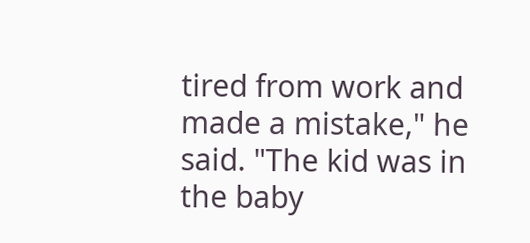tired from work and made a mistake," he said. "The kid was in the baby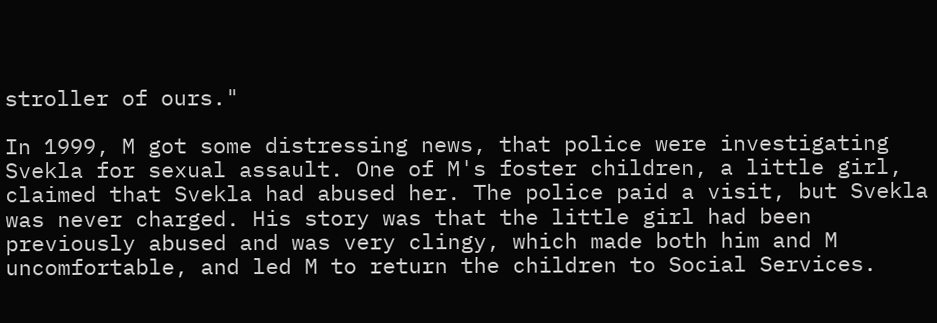stroller of ours."

In 1999, M got some distressing news, that police were investigating Svekla for sexual assault. One of M's foster children, a little girl, claimed that Svekla had abused her. The police paid a visit, but Svekla was never charged. His story was that the little girl had been previously abused and was very clingy, which made both him and M uncomfortable, and led M to return the children to Social Services.